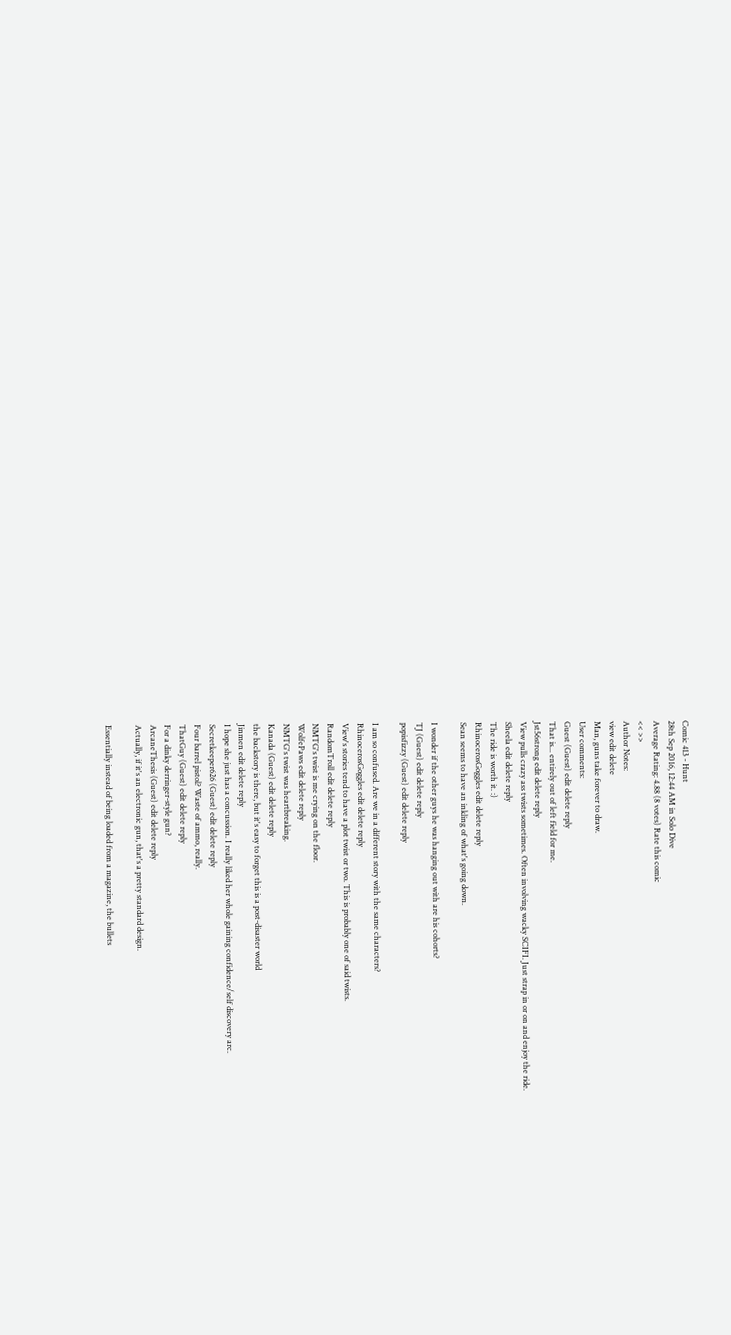Comic 413 - Hunt
28th Sep 2016, 12:44 AM in Solo Dive
Average Rating: 4.88 (8 votes) Rate this comic
<< >>
Author Notes:
view edit delete
Man, guns take forever to draw.
User comments:
Guest (Guest) edit delete reply
That is... entirely out of left field for me.
Jst56strong edit delete reply
View pulls crazy ass twists sometimes. Often involving wacky SCIFI. Just strap in or on and enjoy the ride.
Sheela edit delete reply
The ride is worth it. :)
RhinocerosGoggles edit delete reply
Sean seems to have an inkling of what's going down.

I wonder if the other guys he was hanging out with are his cohorts?
TJ (Guest) edit delete reply
popisfizzy (Guest) edit delete reply

I am so confused. Are we in a different story with the same characters?
RhinocerosGoggles edit delete reply
View's stories tend to have a plot twist or two. This is probably one of said twists.
RandomTroll edit delete reply
NMTG's twist is me crying on the floor.
WolfePaws edit delete reply
NMTG's twist was heartbreaking.
Kanada (Guest) edit delete reply
the backstory is there, but it's easy to forget this is a post-disaster world
Jinmen edit delete reply
I hope she just has a concussion. I really liked her whole gaining confidence/self discovery arc.
Secretkeeper626 (Guest) edit delete reply
Four barrel pistol? Waste of ammo, really.
ThatGuy (Guest) edit delete reply
For a dinky derringer-style gun?
ArcaneThesis (Guest) edit delete reply
Actually, if it's an electronic gun, that's a pretty standard design.

Essentially instead of being loaded from a magazine, the bullets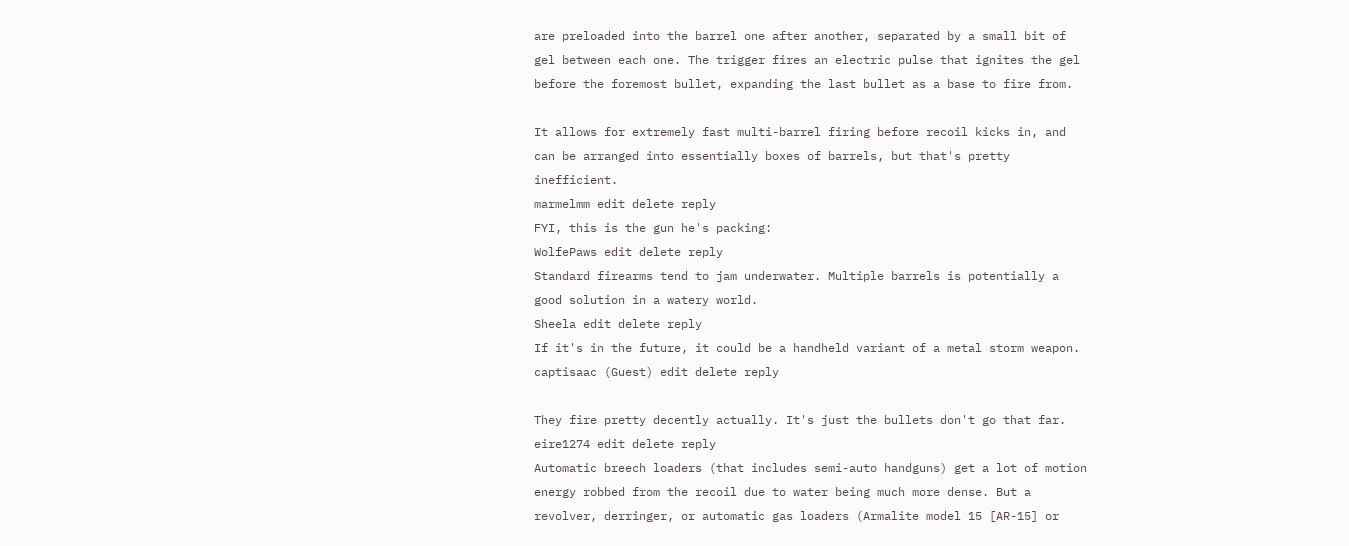are preloaded into the barrel one after another, separated by a small bit of gel between each one. The trigger fires an electric pulse that ignites the gel before the foremost bullet, expanding the last bullet as a base to fire from.

It allows for extremely fast multi-barrel firing before recoil kicks in, and can be arranged into essentially boxes of barrels, but that's pretty inefficient.
marmelmm edit delete reply
FYI, this is the gun he's packing:
WolfePaws edit delete reply
Standard firearms tend to jam underwater. Multiple barrels is potentially a good solution in a watery world.
Sheela edit delete reply
If it's in the future, it could be a handheld variant of a metal storm weapon.
captisaac (Guest) edit delete reply

They fire pretty decently actually. It's just the bullets don't go that far.
eire1274 edit delete reply
Automatic breech loaders (that includes semi-auto handguns) get a lot of motion energy robbed from the recoil due to water being much more dense. But a revolver, derringer, or automatic gas loaders (Armalite model 15 [AR-15] or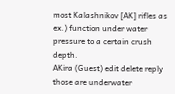most Kalashnikov [AK] rifles as ex.) function under water pressure to a certain crush depth.
AKira (Guest) edit delete reply
those are underwater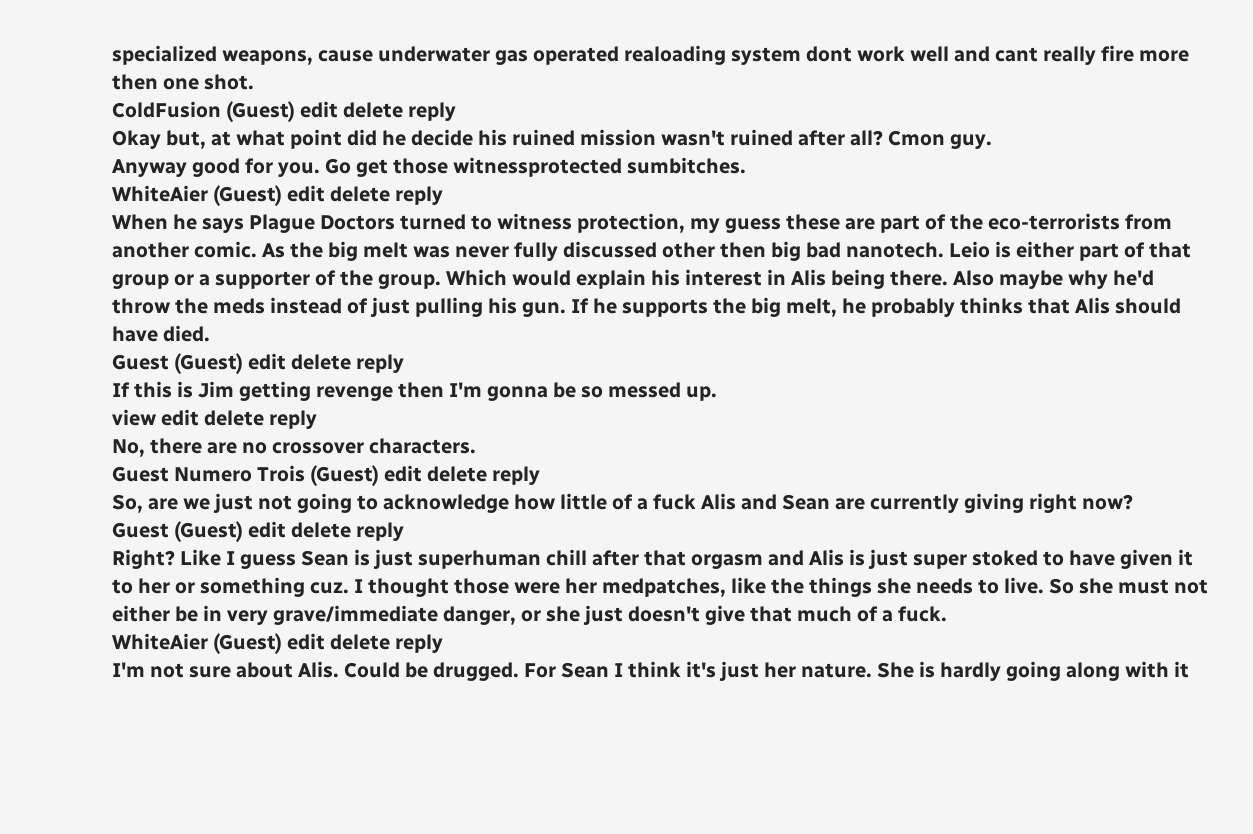specialized weapons, cause underwater gas operated realoading system dont work well and cant really fire more then one shot.
ColdFusion (Guest) edit delete reply
Okay but, at what point did he decide his ruined mission wasn't ruined after all? Cmon guy.
Anyway good for you. Go get those witnessprotected sumbitches.
WhiteAier (Guest) edit delete reply
When he says Plague Doctors turned to witness protection, my guess these are part of the eco-terrorists from another comic. As the big melt was never fully discussed other then big bad nanotech. Leio is either part of that group or a supporter of the group. Which would explain his interest in Alis being there. Also maybe why he'd throw the meds instead of just pulling his gun. If he supports the big melt, he probably thinks that Alis should have died.
Guest (Guest) edit delete reply
If this is Jim getting revenge then I'm gonna be so messed up.
view edit delete reply
No, there are no crossover characters.
Guest Numero Trois (Guest) edit delete reply
So, are we just not going to acknowledge how little of a fuck Alis and Sean are currently giving right now?
Guest (Guest) edit delete reply
Right? Like I guess Sean is just superhuman chill after that orgasm and Alis is just super stoked to have given it to her or something cuz. I thought those were her medpatches, like the things she needs to live. So she must not either be in very grave/immediate danger, or she just doesn't give that much of a fuck.
WhiteAier (Guest) edit delete reply
I'm not sure about Alis. Could be drugged. For Sean I think it's just her nature. She is hardly going along with it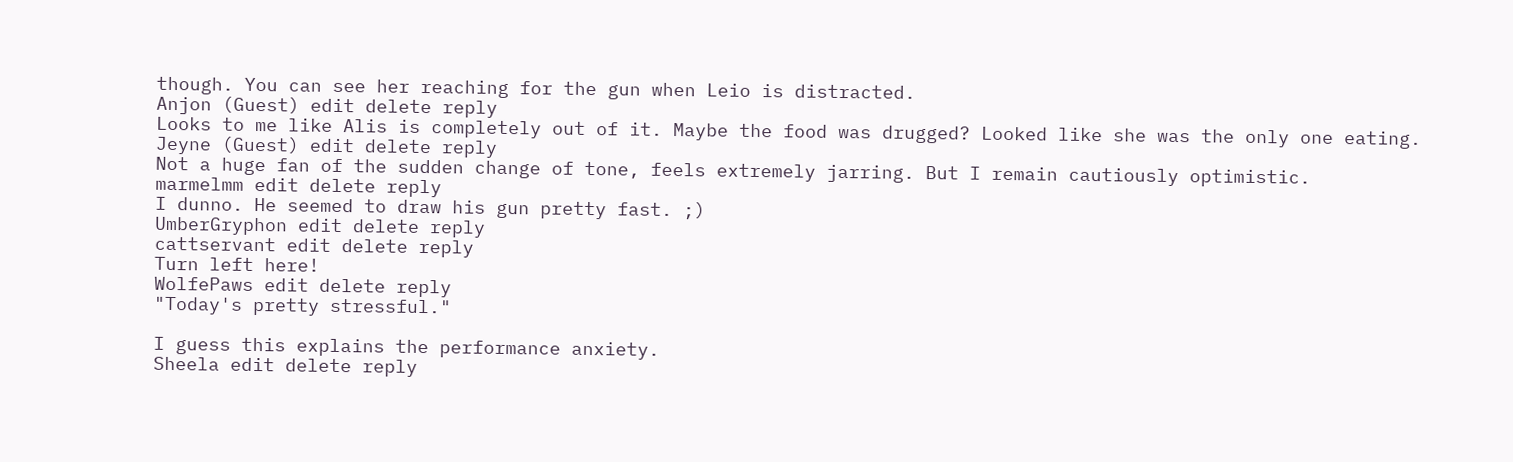though. You can see her reaching for the gun when Leio is distracted.
Anjon (Guest) edit delete reply
Looks to me like Alis is completely out of it. Maybe the food was drugged? Looked like she was the only one eating.
Jeyne (Guest) edit delete reply
Not a huge fan of the sudden change of tone, feels extremely jarring. But I remain cautiously optimistic.
marmelmm edit delete reply
I dunno. He seemed to draw his gun pretty fast. ;)
UmberGryphon edit delete reply
cattservant edit delete reply
Turn left here!
WolfePaws edit delete reply
"Today's pretty stressful."

I guess this explains the performance anxiety.
Sheela edit delete reply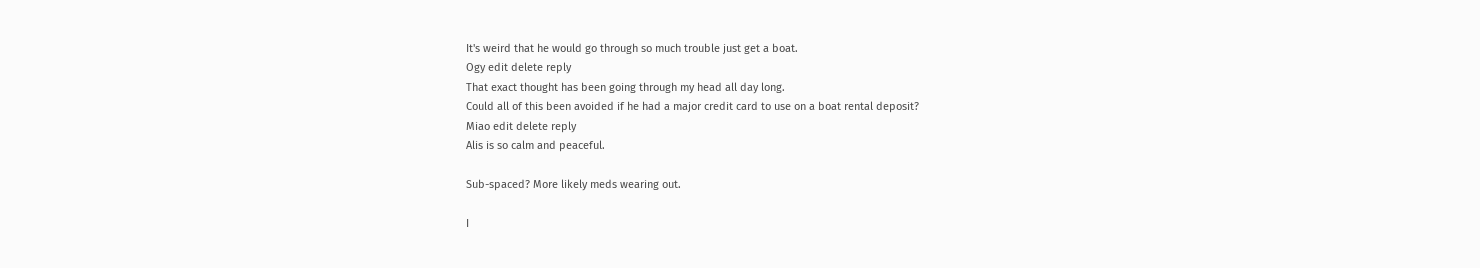It's weird that he would go through so much trouble just get a boat.
Ogy edit delete reply
That exact thought has been going through my head all day long.
Could all of this been avoided if he had a major credit card to use on a boat rental deposit?
Miao edit delete reply
Alis is so calm and peaceful.

Sub-spaced? More likely meds wearing out.

I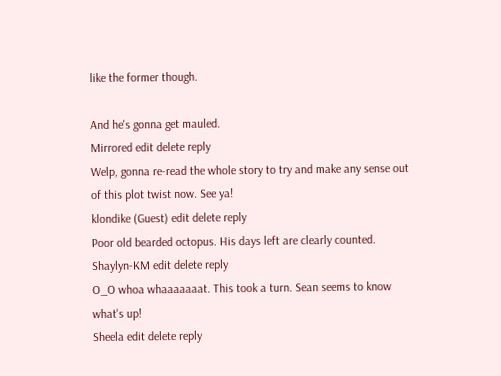like the former though.

And he's gonna get mauled.
Mirrored edit delete reply
Welp, gonna re-read the whole story to try and make any sense out of this plot twist now. See ya!
klondike (Guest) edit delete reply
Poor old bearded octopus. His days left are clearly counted.
Shaylyn-KM edit delete reply
O_O whoa whaaaaaaat. This took a turn. Sean seems to know what's up!
Sheela edit delete reply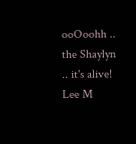ooOoohh .. the Shaylyn .. it's alive!
Lee M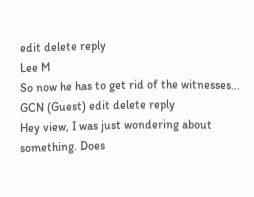edit delete reply
Lee M
So now he has to get rid of the witnesses...
GCN (Guest) edit delete reply
Hey view, I was just wondering about something. Does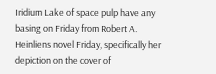Iridium Lake of space pulp have any basing on Friday from Robert A. Heinliens novel Friday, specifically her depiction on the cover of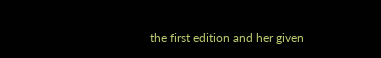the first edition and her given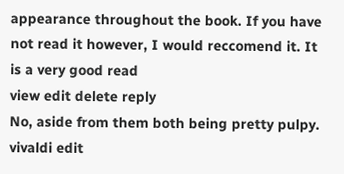appearance throughout the book. If you have not read it however, I would reccomend it. It is a very good read
view edit delete reply
No, aside from them both being pretty pulpy.
vivaldi edit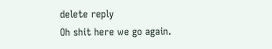delete reply
Oh shit here we go again.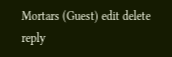Mortars (Guest) edit delete reply